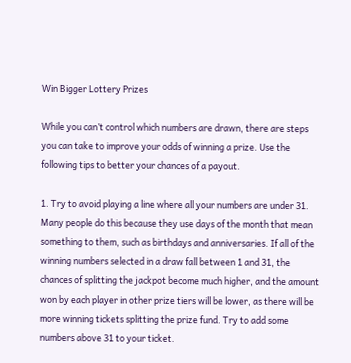Win Bigger Lottery Prizes

While you can’t control which numbers are drawn, there are steps you can take to improve your odds of winning a prize. Use the following tips to better your chances of a payout.

1. Try to avoid playing a line where all your numbers are under 31. Many people do this because they use days of the month that mean something to them, such as birthdays and anniversaries. If all of the winning numbers selected in a draw fall between 1 and 31, the chances of splitting the jackpot become much higher, and the amount won by each player in other prize tiers will be lower, as there will be more winning tickets splitting the prize fund. Try to add some numbers above 31 to your ticket.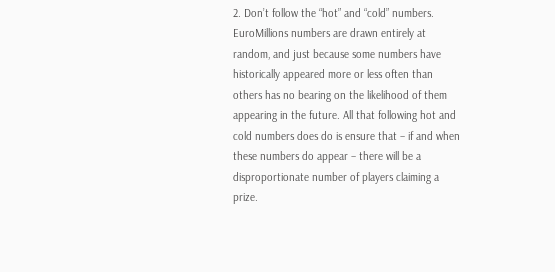2. Don’t follow the “hot” and “cold” numbers. EuroMillions numbers are drawn entirely at random, and just because some numbers have historically appeared more or less often than others has no bearing on the likelihood of them appearing in the future. All that following hot and cold numbers does do is ensure that – if and when these numbers do appear – there will be a disproportionate number of players claiming a prize.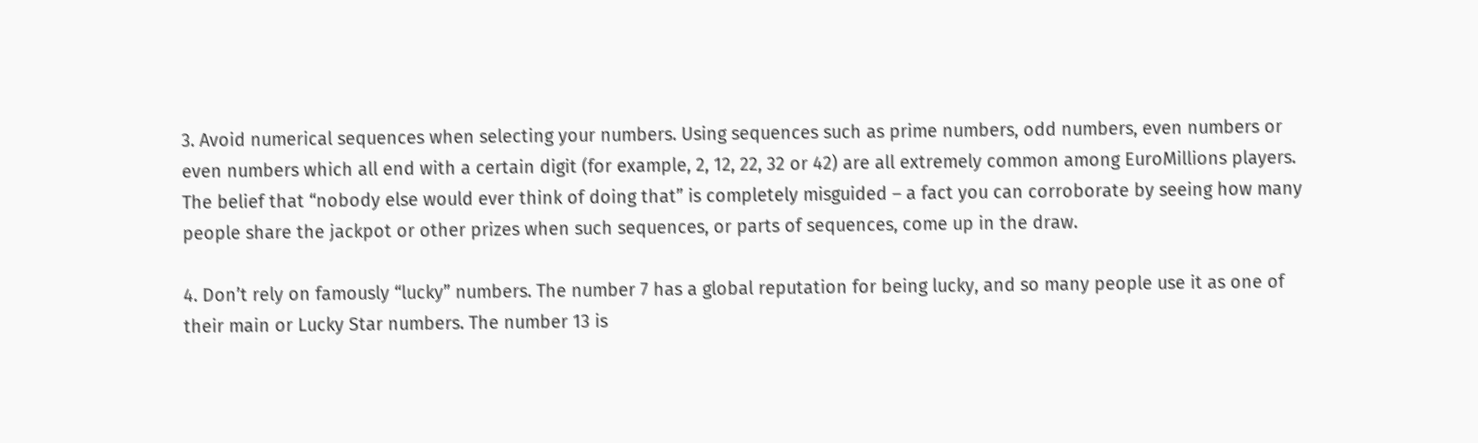3. Avoid numerical sequences when selecting your numbers. Using sequences such as prime numbers, odd numbers, even numbers or even numbers which all end with a certain digit (for example, 2, 12, 22, 32 or 42) are all extremely common among EuroMillions players. The belief that “nobody else would ever think of doing that” is completely misguided – a fact you can corroborate by seeing how many people share the jackpot or other prizes when such sequences, or parts of sequences, come up in the draw.

4. Don’t rely on famously “lucky” numbers. The number 7 has a global reputation for being lucky, and so many people use it as one of their main or Lucky Star numbers. The number 13 is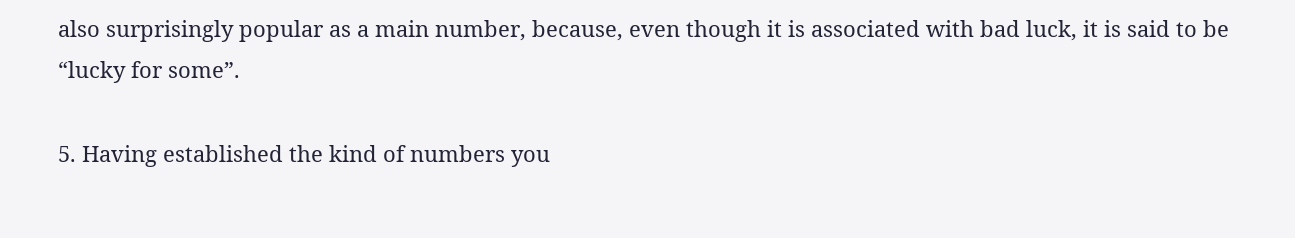also surprisingly popular as a main number, because, even though it is associated with bad luck, it is said to be “lucky for some”.

5. Having established the kind of numbers you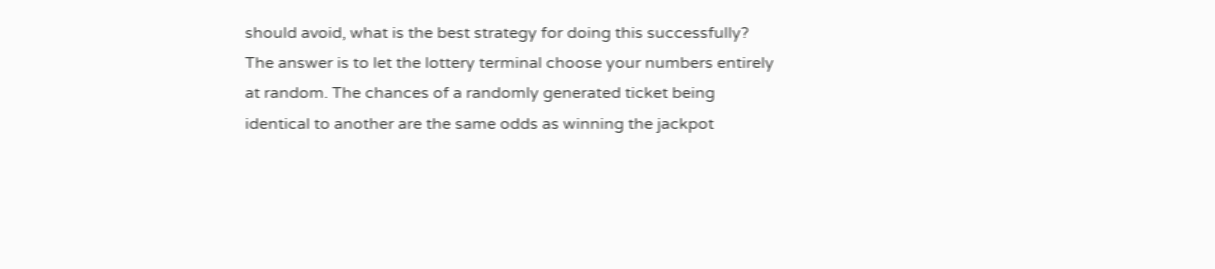should avoid, what is the best strategy for doing this successfully? The answer is to let the lottery terminal choose your numbers entirely at random. The chances of a randomly generated ticket being identical to another are the same odds as winning the jackpot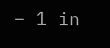– 1 in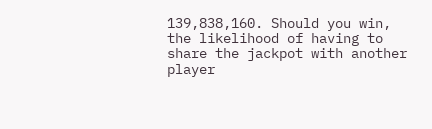139,838,160. Should you win, the likelihood of having to share the jackpot with another player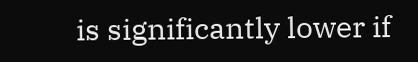is significantly lower if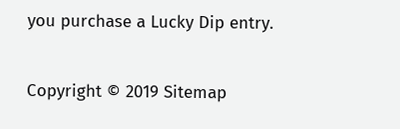you purchase a Lucky Dip entry.

Copyright © 2019 Sitemap